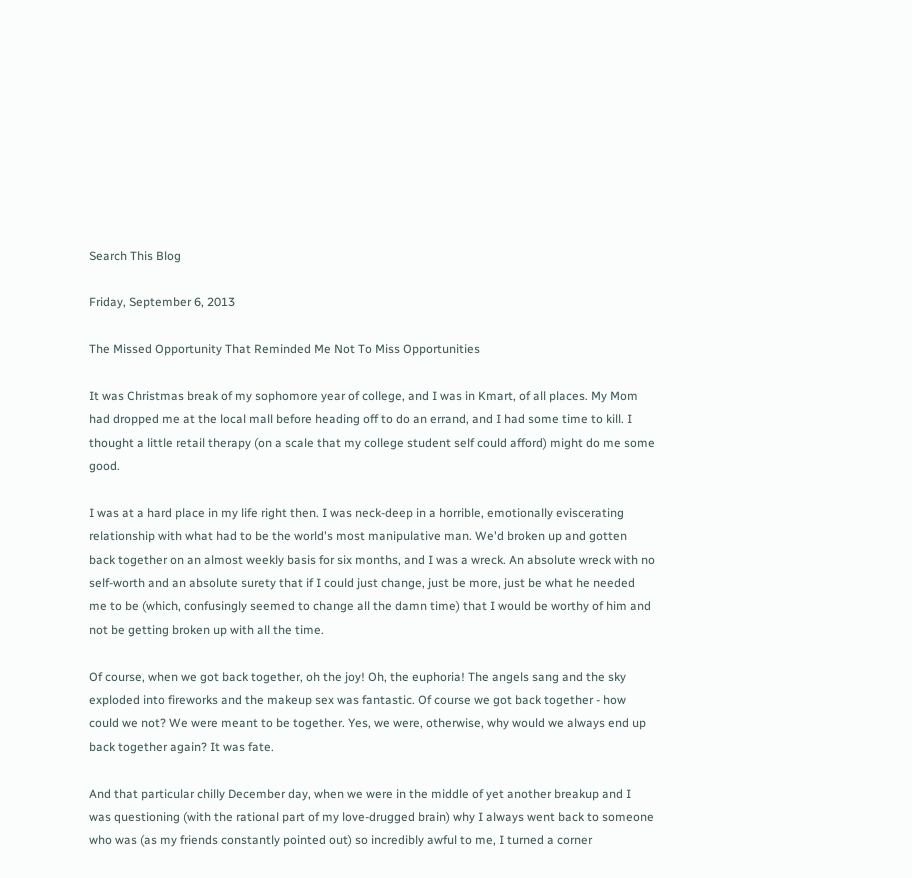Search This Blog

Friday, September 6, 2013

The Missed Opportunity That Reminded Me Not To Miss Opportunities

It was Christmas break of my sophomore year of college, and I was in Kmart, of all places. My Mom had dropped me at the local mall before heading off to do an errand, and I had some time to kill. I thought a little retail therapy (on a scale that my college student self could afford) might do me some good.

I was at a hard place in my life right then. I was neck-deep in a horrible, emotionally eviscerating relationship with what had to be the world's most manipulative man. We'd broken up and gotten back together on an almost weekly basis for six months, and I was a wreck. An absolute wreck with no self-worth and an absolute surety that if I could just change, just be more, just be what he needed me to be (which, confusingly seemed to change all the damn time) that I would be worthy of him and not be getting broken up with all the time.

Of course, when we got back together, oh the joy! Oh, the euphoria! The angels sang and the sky exploded into fireworks and the makeup sex was fantastic. Of course we got back together - how could we not? We were meant to be together. Yes, we were, otherwise, why would we always end up back together again? It was fate.

And that particular chilly December day, when we were in the middle of yet another breakup and I was questioning (with the rational part of my love-drugged brain) why I always went back to someone who was (as my friends constantly pointed out) so incredibly awful to me, I turned a corner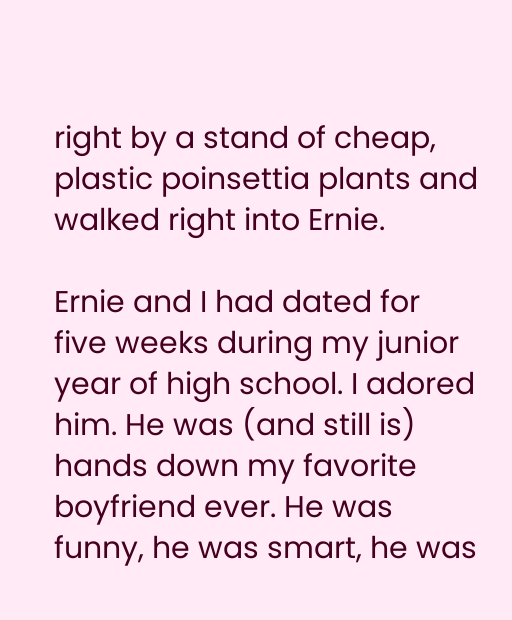right by a stand of cheap, plastic poinsettia plants and walked right into Ernie.

Ernie and I had dated for five weeks during my junior year of high school. I adored him. He was (and still is) hands down my favorite boyfriend ever. He was funny, he was smart, he was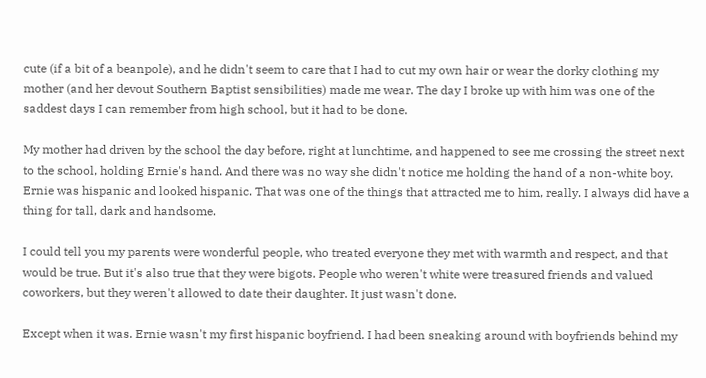cute (if a bit of a beanpole), and he didn't seem to care that I had to cut my own hair or wear the dorky clothing my mother (and her devout Southern Baptist sensibilities) made me wear. The day I broke up with him was one of the saddest days I can remember from high school, but it had to be done.

My mother had driven by the school the day before, right at lunchtime, and happened to see me crossing the street next to the school, holding Ernie's hand. And there was no way she didn't notice me holding the hand of a non-white boy. Ernie was hispanic and looked hispanic. That was one of the things that attracted me to him, really. I always did have a thing for tall, dark and handsome.

I could tell you my parents were wonderful people, who treated everyone they met with warmth and respect, and that would be true. But it's also true that they were bigots. People who weren't white were treasured friends and valued coworkers, but they weren't allowed to date their daughter. It just wasn't done.

Except when it was. Ernie wasn't my first hispanic boyfriend. I had been sneaking around with boyfriends behind my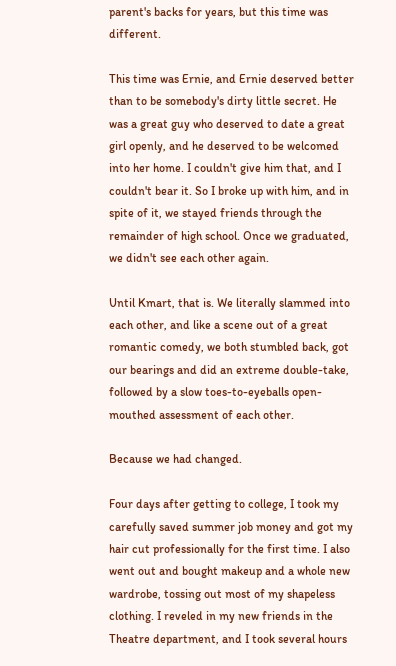parent's backs for years, but this time was different.

This time was Ernie, and Ernie deserved better than to be somebody's dirty little secret. He was a great guy who deserved to date a great girl openly, and he deserved to be welcomed into her home. I couldn't give him that, and I couldn't bear it. So I broke up with him, and in spite of it, we stayed friends through the remainder of high school. Once we graduated, we didn't see each other again.

Until Kmart, that is. We literally slammed into each other, and like a scene out of a great romantic comedy, we both stumbled back, got our bearings and did an extreme double-take, followed by a slow toes-to-eyeballs open-mouthed assessment of each other.

Because we had changed.

Four days after getting to college, I took my carefully saved summer job money and got my hair cut professionally for the first time. I also went out and bought makeup and a whole new wardrobe, tossing out most of my shapeless clothing. I reveled in my new friends in the Theatre department, and I took several hours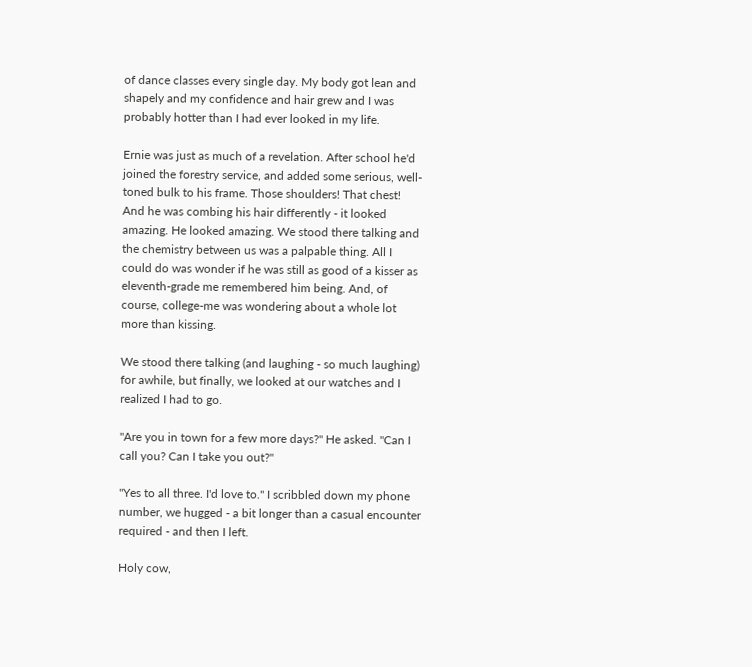of dance classes every single day. My body got lean and shapely and my confidence and hair grew and I was probably hotter than I had ever looked in my life.

Ernie was just as much of a revelation. After school he'd joined the forestry service, and added some serious, well-toned bulk to his frame. Those shoulders! That chest! And he was combing his hair differently - it looked amazing. He looked amazing. We stood there talking and the chemistry between us was a palpable thing. All I could do was wonder if he was still as good of a kisser as eleventh-grade me remembered him being. And, of course, college-me was wondering about a whole lot more than kissing.

We stood there talking (and laughing - so much laughing) for awhile, but finally, we looked at our watches and I realized I had to go.

"Are you in town for a few more days?" He asked. "Can I call you? Can I take you out?"

"Yes to all three. I'd love to." I scribbled down my phone number, we hugged - a bit longer than a casual encounter required - and then I left.

Holy cow,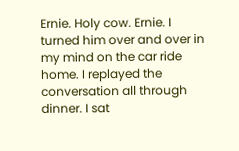Ernie. Holy cow. Ernie. I turned him over and over in my mind on the car ride home. I replayed the conversation all through dinner. I sat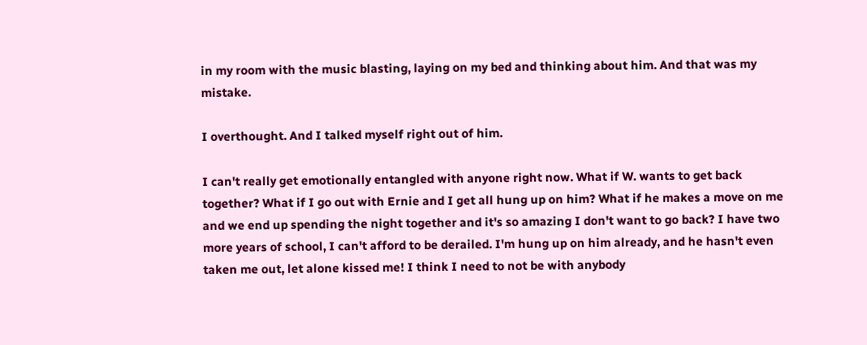in my room with the music blasting, laying on my bed and thinking about him. And that was my mistake.

I overthought. And I talked myself right out of him.

I can't really get emotionally entangled with anyone right now. What if W. wants to get back together? What if I go out with Ernie and I get all hung up on him? What if he makes a move on me and we end up spending the night together and it's so amazing I don't want to go back? I have two more years of school, I can't afford to be derailed. I'm hung up on him already, and he hasn't even taken me out, let alone kissed me! I think I need to not be with anybody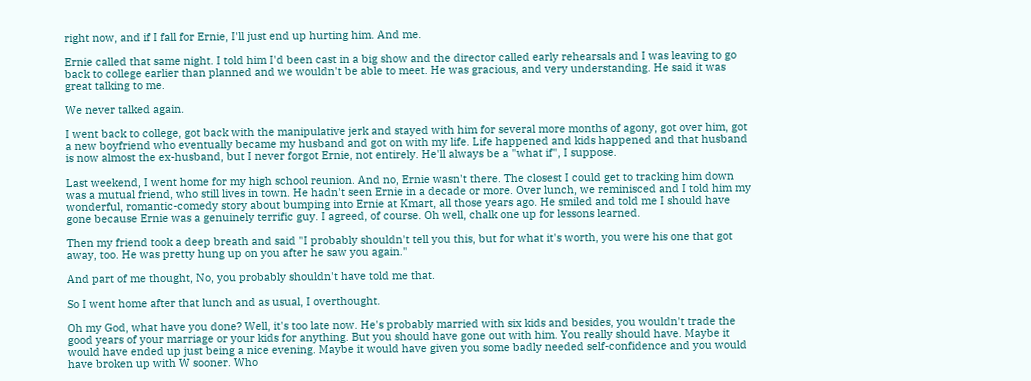right now, and if I fall for Ernie, I'll just end up hurting him. And me.

Ernie called that same night. I told him I'd been cast in a big show and the director called early rehearsals and I was leaving to go back to college earlier than planned and we wouldn't be able to meet. He was gracious, and very understanding. He said it was great talking to me.

We never talked again.

I went back to college, got back with the manipulative jerk and stayed with him for several more months of agony, got over him, got a new boyfriend who eventually became my husband and got on with my life. Life happened and kids happened and that husband is now almost the ex-husband, but I never forgot Ernie, not entirely. He'll always be a "what if", I suppose.

Last weekend, I went home for my high school reunion. And no, Ernie wasn't there. The closest I could get to tracking him down was a mutual friend, who still lives in town. He hadn't seen Ernie in a decade or more. Over lunch, we reminisced and I told him my wonderful, romantic-comedy story about bumping into Ernie at Kmart, all those years ago. He smiled and told me I should have gone because Ernie was a genuinely terrific guy. I agreed, of course. Oh well, chalk one up for lessons learned.

Then my friend took a deep breath and said "I probably shouldn't tell you this, but for what it's worth, you were his one that got away, too. He was pretty hung up on you after he saw you again."

And part of me thought, No, you probably shouldn't have told me that.

So I went home after that lunch and as usual, I overthought.

Oh my God, what have you done? Well, it's too late now. He's probably married with six kids and besides, you wouldn't trade the good years of your marriage or your kids for anything. But you should have gone out with him. You really should have. Maybe it would have ended up just being a nice evening. Maybe it would have given you some badly needed self-confidence and you would have broken up with W sooner. Who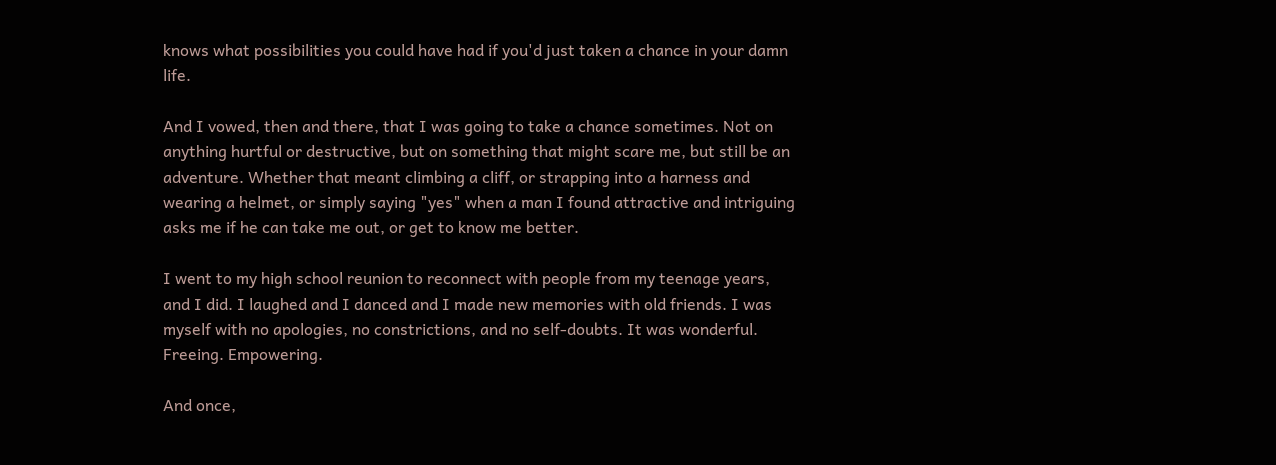knows what possibilities you could have had if you'd just taken a chance in your damn life.

And I vowed, then and there, that I was going to take a chance sometimes. Not on anything hurtful or destructive, but on something that might scare me, but still be an adventure. Whether that meant climbing a cliff, or strapping into a harness and wearing a helmet, or simply saying "yes" when a man I found attractive and intriguing asks me if he can take me out, or get to know me better.

I went to my high school reunion to reconnect with people from my teenage years, and I did. I laughed and I danced and I made new memories with old friends. I was myself with no apologies, no constrictions, and no self-doubts. It was wonderful. Freeing. Empowering.

And once,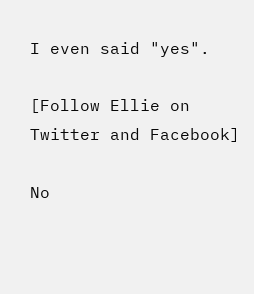I even said "yes".

[Follow Ellie on Twitter and Facebook]

No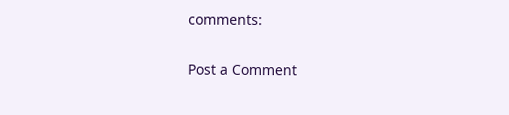comments:

Post a Comment